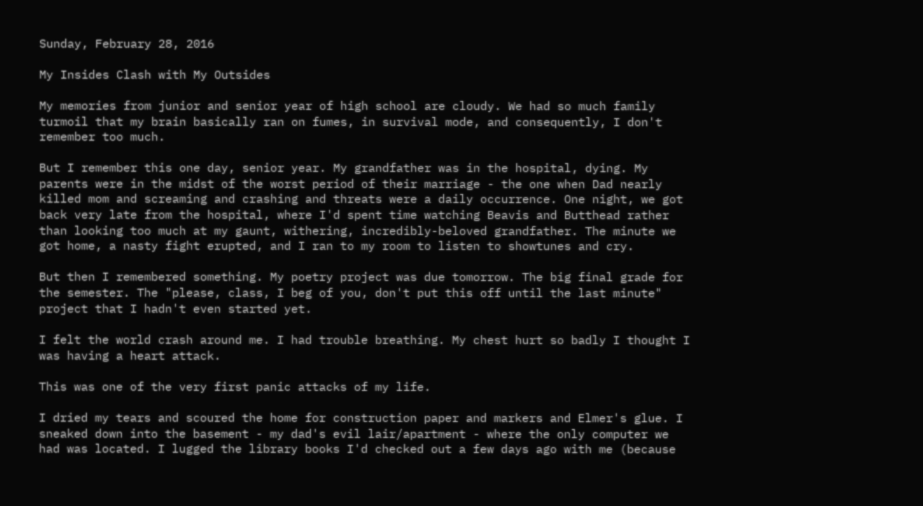Sunday, February 28, 2016

My Insides Clash with My Outsides

My memories from junior and senior year of high school are cloudy. We had so much family turmoil that my brain basically ran on fumes, in survival mode, and consequently, I don't remember too much.

But I remember this one day, senior year. My grandfather was in the hospital, dying. My parents were in the midst of the worst period of their marriage - the one when Dad nearly killed mom and screaming and crashing and threats were a daily occurrence. One night, we got back very late from the hospital, where I'd spent time watching Beavis and Butthead rather than looking too much at my gaunt, withering, incredibly-beloved grandfather. The minute we got home, a nasty fight erupted, and I ran to my room to listen to showtunes and cry.

But then I remembered something. My poetry project was due tomorrow. The big final grade for the semester. The "please, class, I beg of you, don't put this off until the last minute" project that I hadn't even started yet.

I felt the world crash around me. I had trouble breathing. My chest hurt so badly I thought I was having a heart attack.

This was one of the very first panic attacks of my life.

I dried my tears and scoured the home for construction paper and markers and Elmer's glue. I sneaked down into the basement - my dad's evil lair/apartment - where the only computer we had was located. I lugged the library books I'd checked out a few days ago with me (because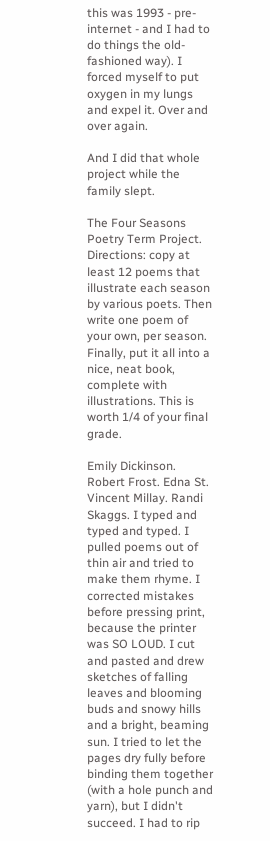this was 1993 - pre-internet - and I had to do things the old-fashioned way). I forced myself to put oxygen in my lungs and expel it. Over and over again.

And I did that whole project while the family slept.

The Four Seasons Poetry Term Project. Directions: copy at least 12 poems that illustrate each season by various poets. Then write one poem of your own, per season. Finally, put it all into a nice, neat book, complete with illustrations. This is worth 1/4 of your final grade.

Emily Dickinson. Robert Frost. Edna St. Vincent Millay. Randi Skaggs. I typed and typed and typed. I pulled poems out of thin air and tried to make them rhyme. I corrected mistakes before pressing print, because the printer was SO LOUD. I cut and pasted and drew sketches of falling leaves and blooming buds and snowy hills and a bright, beaming sun. I tried to let the pages dry fully before binding them together (with a hole punch and yarn), but I didn't succeed. I had to rip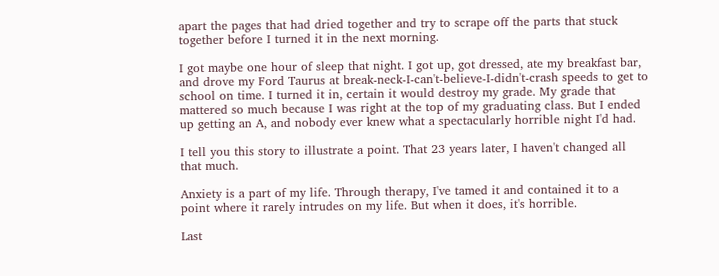apart the pages that had dried together and try to scrape off the parts that stuck together before I turned it in the next morning.

I got maybe one hour of sleep that night. I got up, got dressed, ate my breakfast bar, and drove my Ford Taurus at break-neck-I-can't-believe-I-didn't-crash speeds to get to school on time. I turned it in, certain it would destroy my grade. My grade that mattered so much because I was right at the top of my graduating class. But I ended up getting an A, and nobody ever knew what a spectacularly horrible night I'd had.

I tell you this story to illustrate a point. That 23 years later, I haven't changed all that much.

Anxiety is a part of my life. Through therapy, I've tamed it and contained it to a point where it rarely intrudes on my life. But when it does, it's horrible.

Last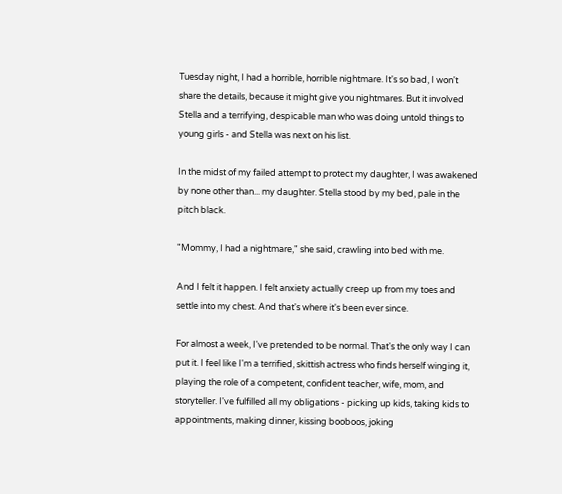Tuesday night, I had a horrible, horrible nightmare. It's so bad, I won't share the details, because it might give you nightmares. But it involved Stella and a terrifying, despicable man who was doing untold things to young girls - and Stella was next on his list.

In the midst of my failed attempt to protect my daughter, I was awakened by none other than... my daughter. Stella stood by my bed, pale in the pitch black.

"Mommy, I had a nightmare," she said, crawling into bed with me.

And I felt it happen. I felt anxiety actually creep up from my toes and settle into my chest. And that's where it's been ever since.

For almost a week, I've pretended to be normal. That's the only way I can put it. I feel like I'm a terrified, skittish actress who finds herself winging it, playing the role of a competent, confident teacher, wife, mom, and storyteller. I've fulfilled all my obligations - picking up kids, taking kids to appointments, making dinner, kissing booboos, joking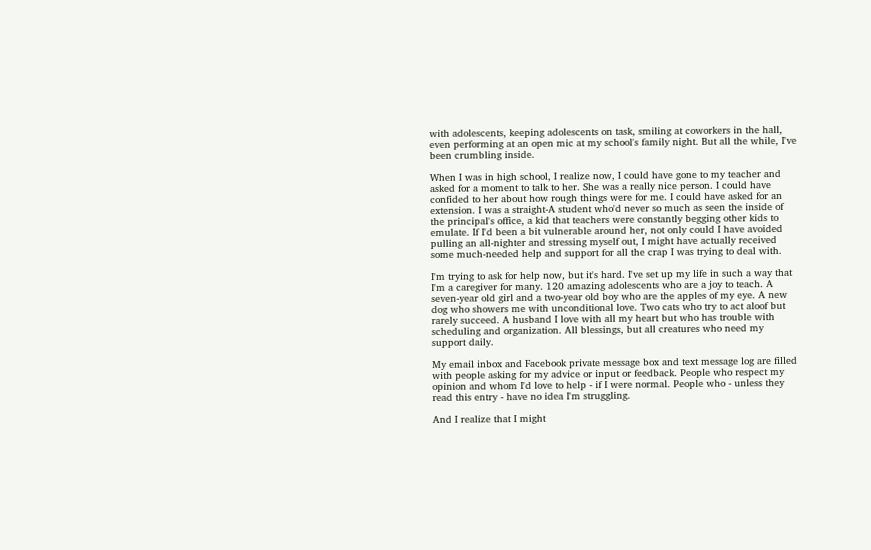with adolescents, keeping adolescents on task, smiling at coworkers in the hall, even performing at an open mic at my school's family night. But all the while, I've been crumbling inside.

When I was in high school, I realize now, I could have gone to my teacher and asked for a moment to talk to her. She was a really nice person. I could have confided to her about how rough things were for me. I could have asked for an extension. I was a straight-A student who'd never so much as seen the inside of the principal's office, a kid that teachers were constantly begging other kids to emulate. If I'd been a bit vulnerable around her, not only could I have avoided pulling an all-nighter and stressing myself out, I might have actually received some much-needed help and support for all the crap I was trying to deal with.

I'm trying to ask for help now, but it's hard. I've set up my life in such a way that I'm a caregiver for many. 120 amazing adolescents who are a joy to teach. A seven-year old girl and a two-year old boy who are the apples of my eye. A new dog who showers me with unconditional love. Two cats who try to act aloof but rarely succeed. A husband I love with all my heart but who has trouble with scheduling and organization. All blessings, but all creatures who need my support daily.

My email inbox and Facebook private message box and text message log are filled with people asking for my advice or input or feedback. People who respect my opinion and whom I'd love to help - if I were normal. People who - unless they read this entry - have no idea I'm struggling.

And I realize that I might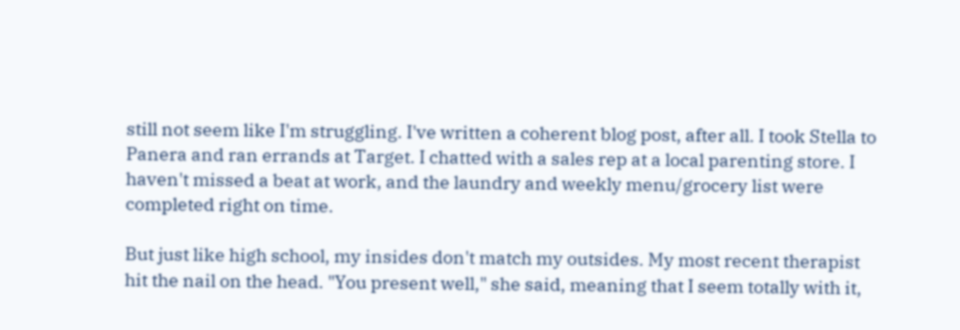still not seem like I'm struggling. I've written a coherent blog post, after all. I took Stella to Panera and ran errands at Target. I chatted with a sales rep at a local parenting store. I haven't missed a beat at work, and the laundry and weekly menu/grocery list were completed right on time.

But just like high school, my insides don't match my outsides. My most recent therapist hit the nail on the head. "You present well," she said, meaning that I seem totally with it,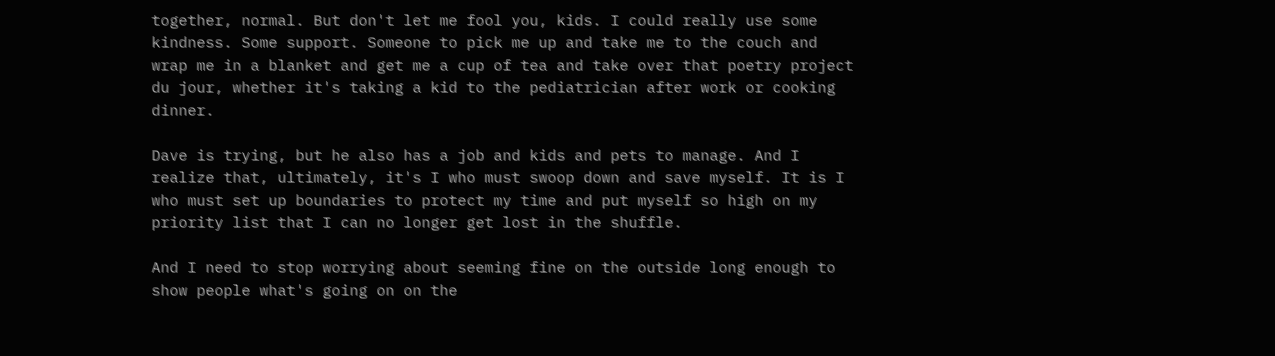together, normal. But don't let me fool you, kids. I could really use some kindness. Some support. Someone to pick me up and take me to the couch and wrap me in a blanket and get me a cup of tea and take over that poetry project du jour, whether it's taking a kid to the pediatrician after work or cooking dinner.

Dave is trying, but he also has a job and kids and pets to manage. And I realize that, ultimately, it's I who must swoop down and save myself. It is I who must set up boundaries to protect my time and put myself so high on my priority list that I can no longer get lost in the shuffle.

And I need to stop worrying about seeming fine on the outside long enough to show people what's going on on the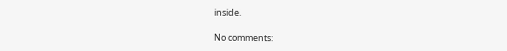inside.

No comments: